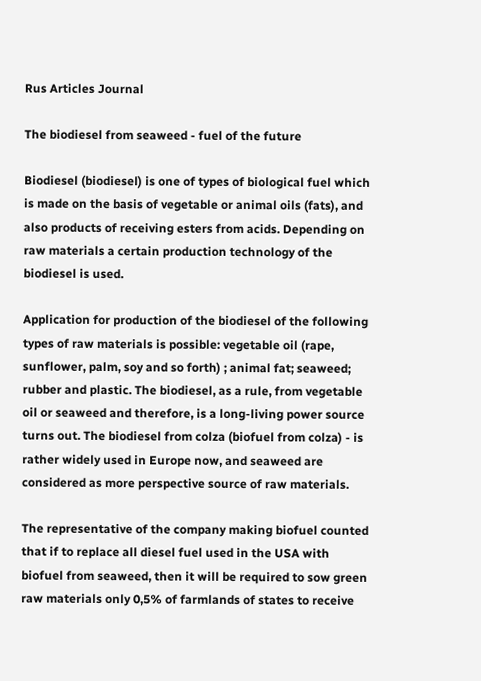Rus Articles Journal

The biodiesel from seaweed - fuel of the future

Biodiesel (biodiesel) is one of types of biological fuel which is made on the basis of vegetable or animal oils (fats), and also products of receiving esters from acids. Depending on raw materials a certain production technology of the biodiesel is used.

Application for production of the biodiesel of the following types of raw materials is possible: vegetable oil (rape, sunflower, palm, soy and so forth) ; animal fat; seaweed; rubber and plastic. The biodiesel, as a rule, from vegetable oil or seaweed and therefore, is a long-living power source turns out. The biodiesel from colza (biofuel from colza) - is rather widely used in Europe now, and seaweed are considered as more perspective source of raw materials.

The representative of the company making biofuel counted that if to replace all diesel fuel used in the USA with biofuel from seaweed, then it will be required to sow green raw materials only 0,5% of farmlands of states to receive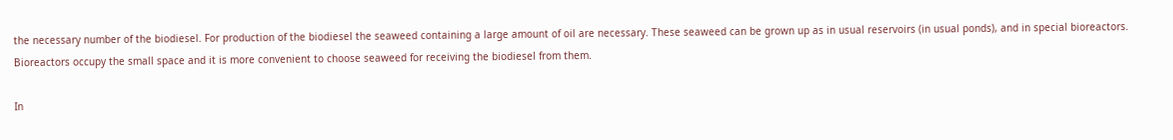the necessary number of the biodiesel. For production of the biodiesel the seaweed containing a large amount of oil are necessary. These seaweed can be grown up as in usual reservoirs (in usual ponds), and in special bioreactors. Bioreactors occupy the small space and it is more convenient to choose seaweed for receiving the biodiesel from them.

In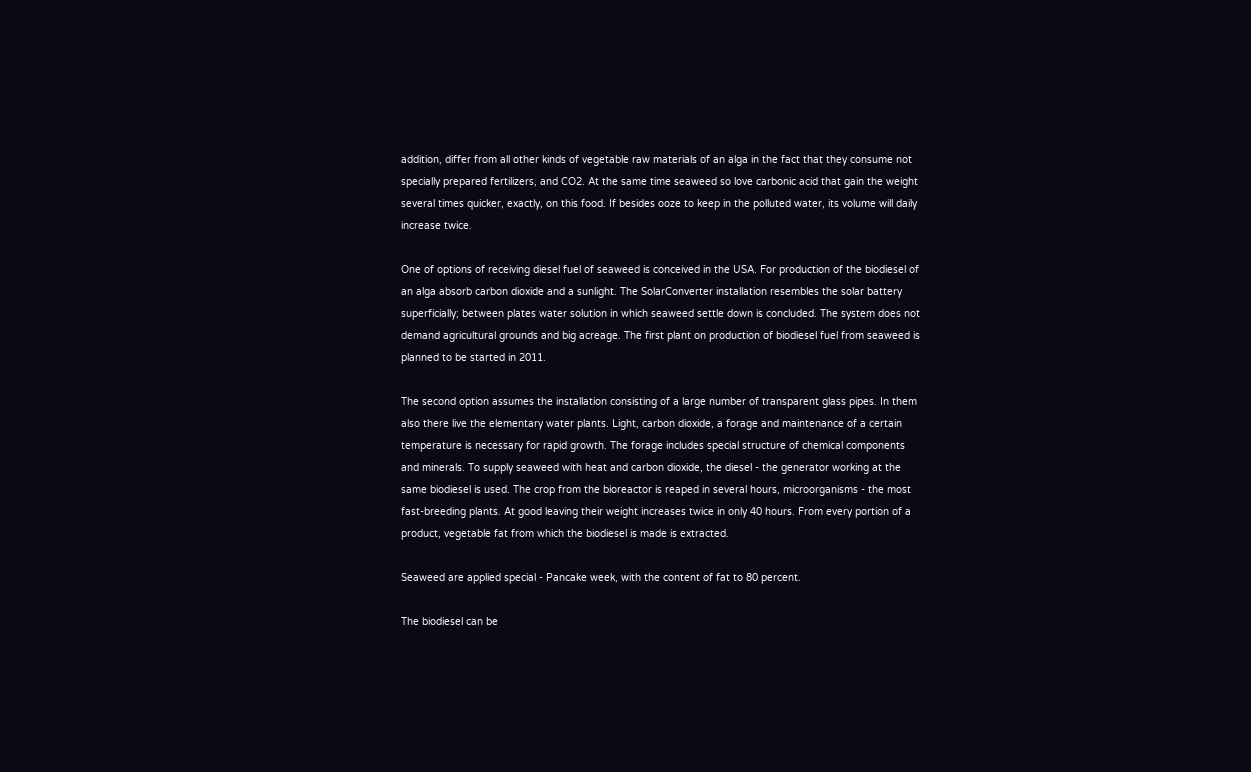addition, differ from all other kinds of vegetable raw materials of an alga in the fact that they consume not specially prepared fertilizers, and CO2. At the same time seaweed so love carbonic acid that gain the weight several times quicker, exactly, on this food. If besides ooze to keep in the polluted water, its volume will daily increase twice.

One of options of receiving diesel fuel of seaweed is conceived in the USA. For production of the biodiesel of an alga absorb carbon dioxide and a sunlight. The SolarConverter installation resembles the solar battery superficially; between plates water solution in which seaweed settle down is concluded. The system does not demand agricultural grounds and big acreage. The first plant on production of biodiesel fuel from seaweed is planned to be started in 2011.

The second option assumes the installation consisting of a large number of transparent glass pipes. In them also there live the elementary water plants. Light, carbon dioxide, a forage and maintenance of a certain temperature is necessary for rapid growth. The forage includes special structure of chemical components and minerals. To supply seaweed with heat and carbon dioxide, the diesel - the generator working at the same biodiesel is used. The crop from the bioreactor is reaped in several hours, microorganisms - the most fast-breeding plants. At good leaving their weight increases twice in only 40 hours. From every portion of a product, vegetable fat from which the biodiesel is made is extracted.

Seaweed are applied special - Pancake week, with the content of fat to 80 percent.

The biodiesel can be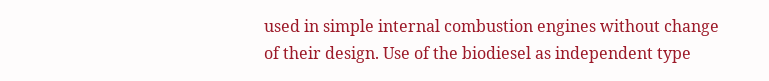used in simple internal combustion engines without change of their design. Use of the biodiesel as independent type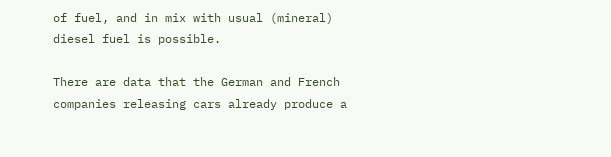of fuel, and in mix with usual (mineral) diesel fuel is possible.

There are data that the German and French companies releasing cars already produce a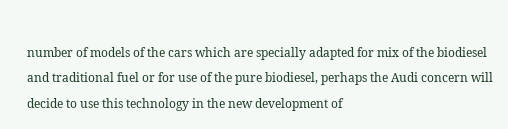number of models of the cars which are specially adapted for mix of the biodiesel and traditional fuel or for use of the pure biodiesel, perhaps the Audi concern will decide to use this technology in the new development of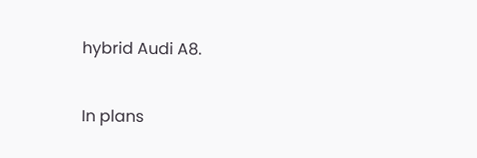hybrid Audi A8.

In plans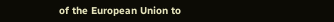of the European Union to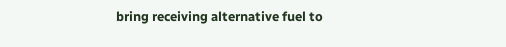bring receiving alternative fuel to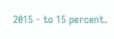2015 - to 15 percent.